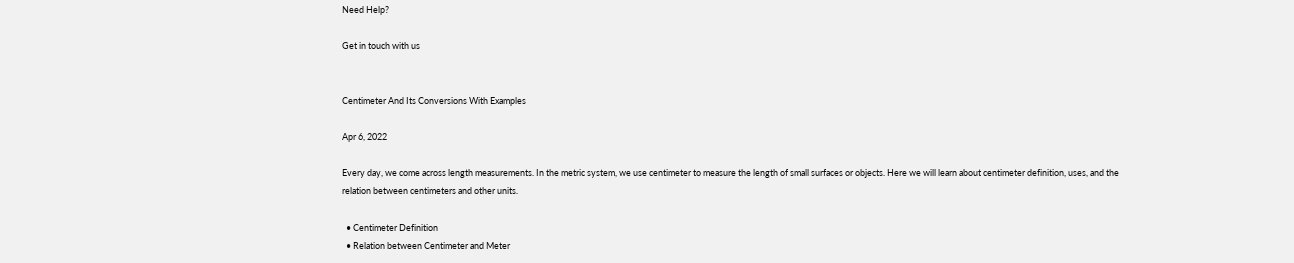Need Help?

Get in touch with us


Centimeter And Its Conversions With Examples

Apr 6, 2022

Every day, we come across length measurements. In the metric system, we use centimeter to measure the length of small surfaces or objects. Here we will learn about centimeter definition, uses, and the relation between centimeters and other units.

  • Centimeter Definition
  • Relation between Centimeter and Meter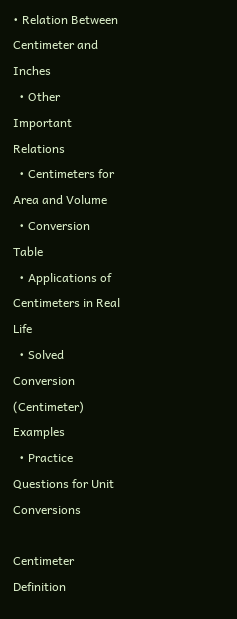• Relation Between Centimeter and Inches
  • Other Important Relations
  • Centimeters for Area and Volume
  • Conversion Table
  • Applications of Centimeters in Real Life
  • Solved Conversion (Centimeter) Examples
  • Practice Questions for Unit Conversions

Centimeter Definition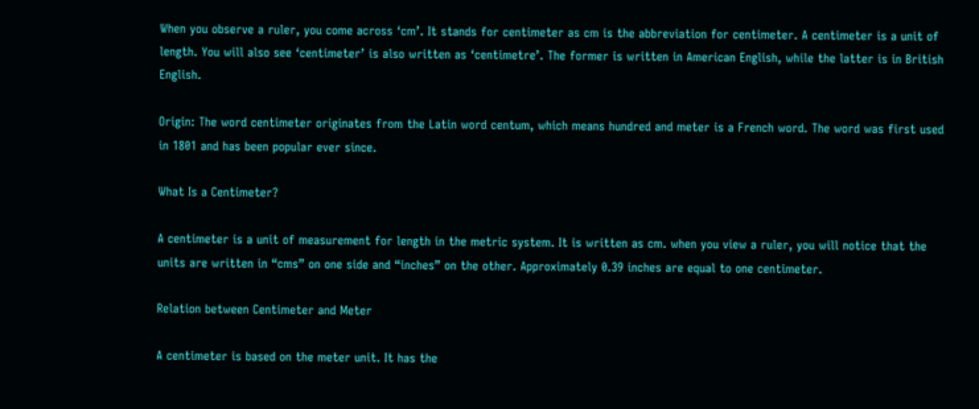When you observe a ruler, you come across ‘cm’. It stands for centimeter as cm is the abbreviation for centimeter. A centimeter is a unit of length. You will also see ‘centimeter’ is also written as ‘centimetre’. The former is written in American English, while the latter is in British English.

Origin: The word centimeter originates from the Latin word centum, which means hundred and meter is a French word. The word was first used in 1801 and has been popular ever since.

What Is a Centimeter?

A centimeter is a unit of measurement for length in the metric system. It is written as cm. when you view a ruler, you will notice that the units are written in “cms” on one side and “inches” on the other. Approximately 0.39 inches are equal to one centimeter.

Relation between Centimeter and Meter

A centimeter is based on the meter unit. It has the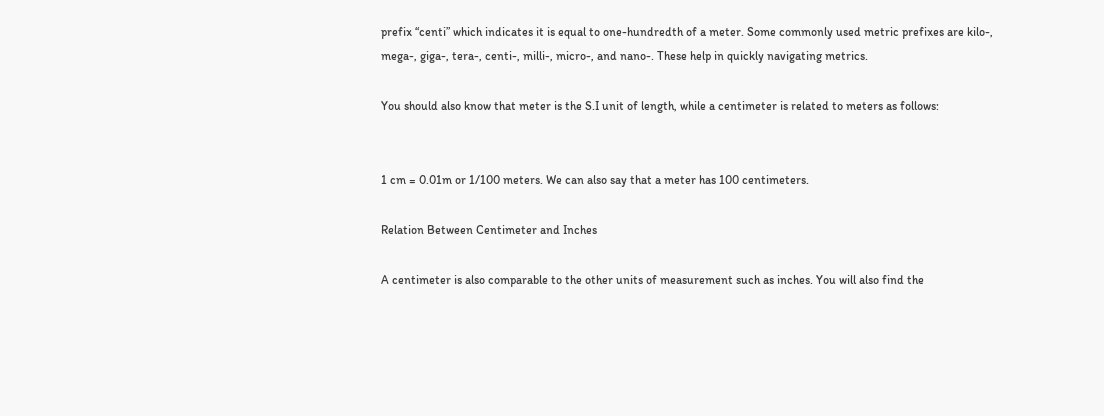prefix “centi” which indicates it is equal to one-hundredth of a meter. Some commonly used metric prefixes are kilo-, mega-, giga-, tera-, centi-, milli-, micro-, and nano-. These help in quickly navigating metrics.

You should also know that meter is the S.I unit of length, while a centimeter is related to meters as follows:


1 cm = 0.01m or 1/100 meters. We can also say that a meter has 100 centimeters.

Relation Between Centimeter and Inches

A centimeter is also comparable to the other units of measurement such as inches. You will also find the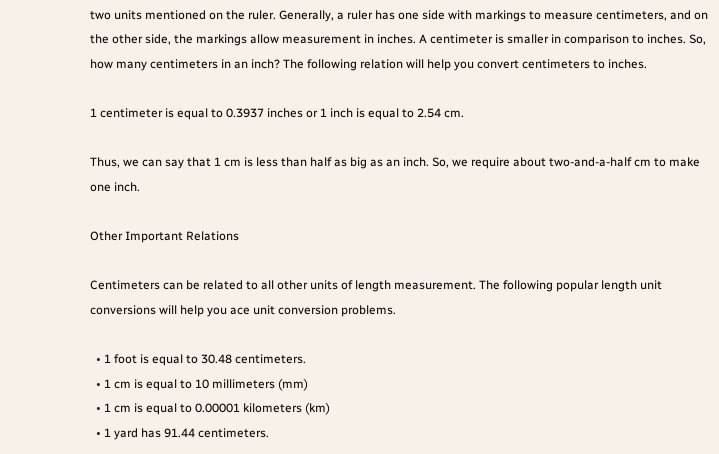two units mentioned on the ruler. Generally, a ruler has one side with markings to measure centimeters, and on the other side, the markings allow measurement in inches. A centimeter is smaller in comparison to inches. So, how many centimeters in an inch? The following relation will help you convert centimeters to inches.

1 centimeter is equal to 0.3937 inches or 1 inch is equal to 2.54 cm.

Thus, we can say that 1 cm is less than half as big as an inch. So, we require about two-and-a-half cm to make one inch.

Other Important Relations

Centimeters can be related to all other units of length measurement. The following popular length unit conversions will help you ace unit conversion problems.

  • 1 foot is equal to 30.48 centimeters.
  • 1 cm is equal to 10 millimeters (mm)
  • 1 cm is equal to 0.00001 kilometers (km)
  • 1 yard has 91.44 centimeters.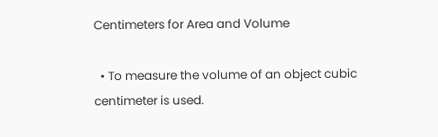Centimeters for Area and Volume

  • To measure the volume of an object cubic centimeter is used.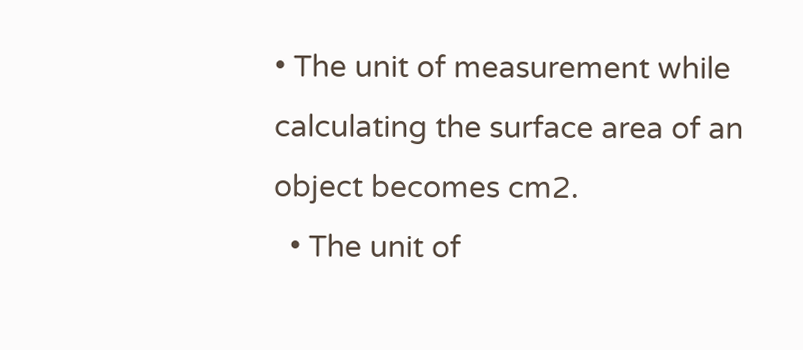• The unit of measurement while calculating the surface area of an object becomes cm2.
  • The unit of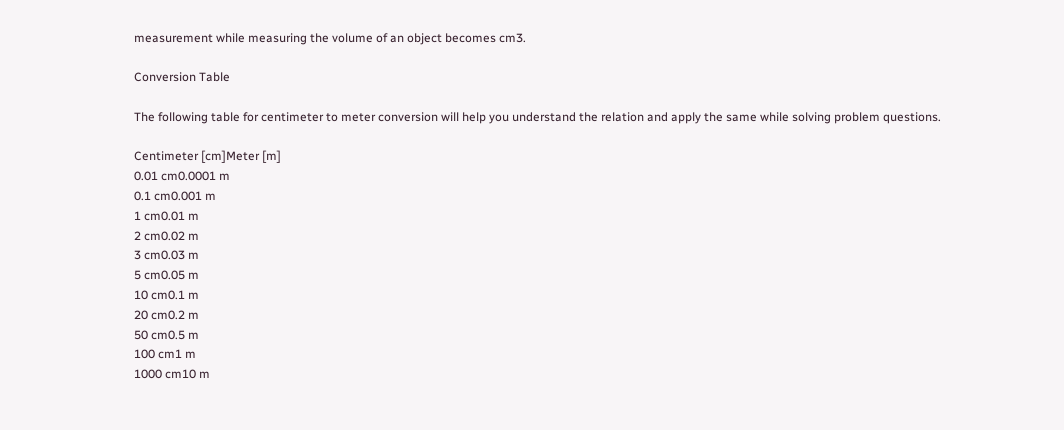measurement while measuring the volume of an object becomes cm3.

Conversion Table

The following table for centimeter to meter conversion will help you understand the relation and apply the same while solving problem questions.

Centimeter [cm]Meter [m]
0.01 cm0.0001 m
0.1 cm0.001 m
1 cm0.01 m
2 cm0.02 m
3 cm0.03 m
5 cm0.05 m
10 cm0.1 m
20 cm0.2 m
50 cm0.5 m
100 cm1 m
1000 cm10 m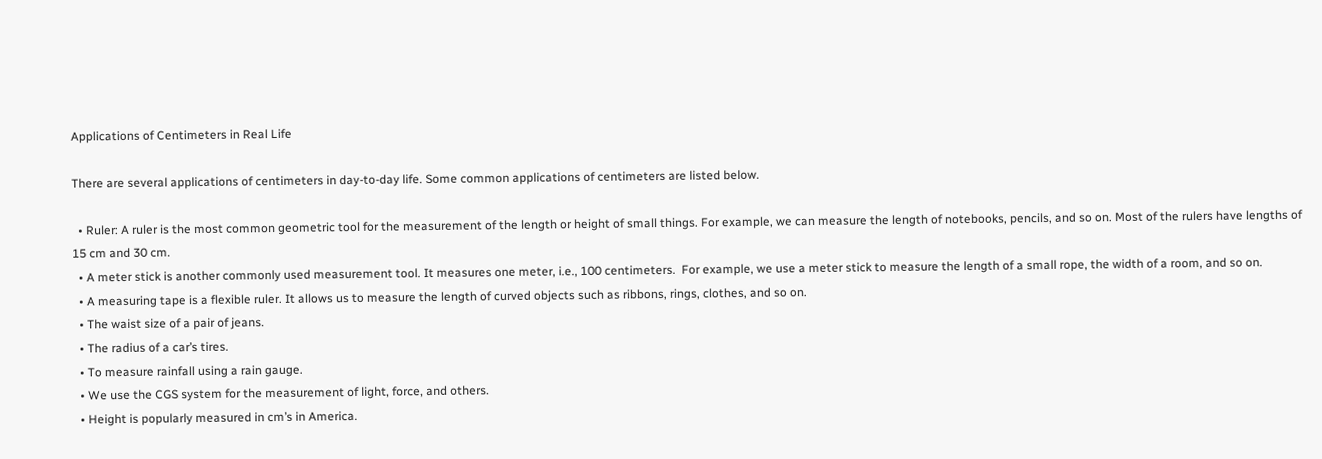Applications of Centimeters in Real Life

There are several applications of centimeters in day-to-day life. Some common applications of centimeters are listed below.

  • Ruler: A ruler is the most common geometric tool for the measurement of the length or height of small things. For example, we can measure the length of notebooks, pencils, and so on. Most of the rulers have lengths of 15 cm and 30 cm.
  • A meter stick is another commonly used measurement tool. It measures one meter, i.e., 100 centimeters.  For example, we use a meter stick to measure the length of a small rope, the width of a room, and so on.
  • A measuring tape is a flexible ruler. It allows us to measure the length of curved objects such as ribbons, rings, clothes, and so on.
  • The waist size of a pair of jeans.
  • The radius of a car’s tires.
  • To measure rainfall using a rain gauge.
  • We use the CGS system for the measurement of light, force, and others.
  • Height is popularly measured in cm’s in America.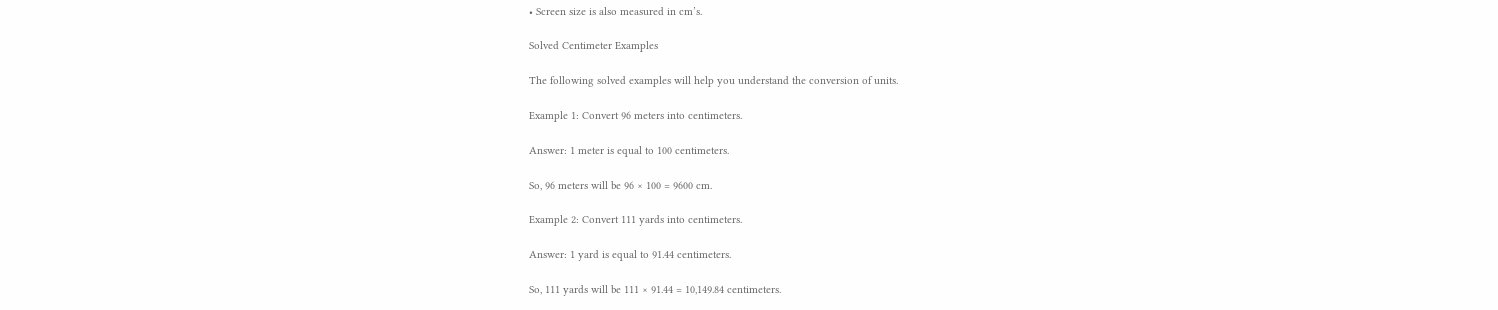• Screen size is also measured in cm’s.

Solved Centimeter Examples

The following solved examples will help you understand the conversion of units.

Example 1: Convert 96 meters into centimeters.

Answer: 1 meter is equal to 100 centimeters.

So, 96 meters will be 96 × 100 = 9600 cm.

Example 2: Convert 111 yards into centimeters.

Answer: 1 yard is equal to 91.44 centimeters.

So, 111 yards will be 111 × 91.44 = 10,149.84 centimeters.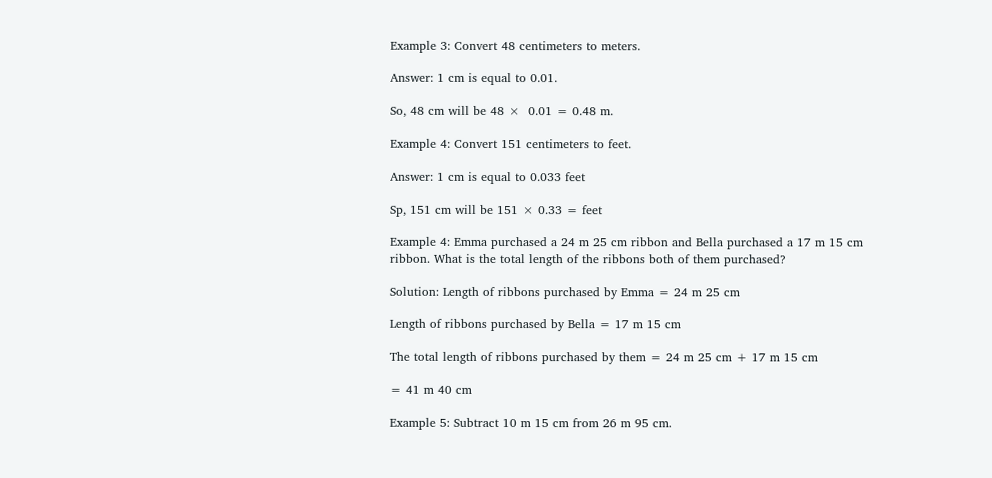Example 3: Convert 48 centimeters to meters.

Answer: 1 cm is equal to 0.01.

So, 48 cm will be 48 ×  0.01 = 0.48 m.

Example 4: Convert 151 centimeters to feet.

Answer: 1 cm is equal to 0.033 feet

Sp, 151 cm will be 151 × 0.33 = feet

Example 4: Emma purchased a 24 m 25 cm ribbon and Bella purchased a 17 m 15 cm ribbon. What is the total length of the ribbons both of them purchased?

Solution: Length of ribbons purchased by Emma = 24 m 25 cm

Length of ribbons purchased by Bella = 17 m 15 cm

The total length of ribbons purchased by them = 24 m 25 cm + 17 m 15 cm

= 41 m 40 cm

Example 5: Subtract 10 m 15 cm from 26 m 95 cm.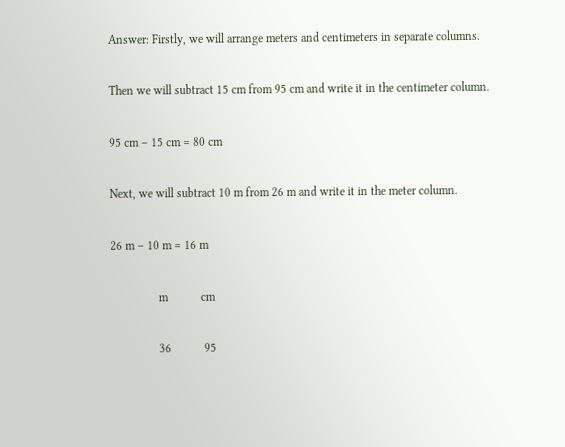Answer: Firstly, we will arrange meters and centimeters in separate columns.

Then we will subtract 15 cm from 95 cm and write it in the centimeter column.

95 cm – 15 cm = 80 cm

Next, we will subtract 10 m from 26 m and write it in the meter column.

26 m – 10 m = 16 m

                m           cm

                36           95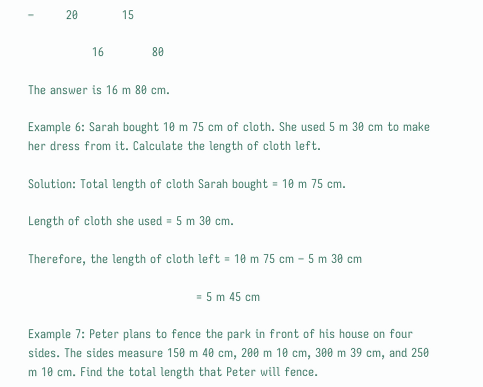–        20           15

                16            80

The answer is 16 m 80 cm.

Example 6: Sarah bought 10 m 75 cm of cloth. She used 5 m 30 cm to make her dress from it. Calculate the length of cloth left.

Solution: Total length of cloth Sarah bought = 10 m 75 cm.

Length of cloth she used = 5 m 30 cm.

Therefore, the length of cloth left = 10 m 75 cm – 5 m 30 cm

                                          = 5 m 45 cm

Example 7: Peter plans to fence the park in front of his house on four sides. The sides measure 150 m 40 cm, 200 m 10 cm, 300 m 39 cm, and 250 m 10 cm. Find the total length that Peter will fence.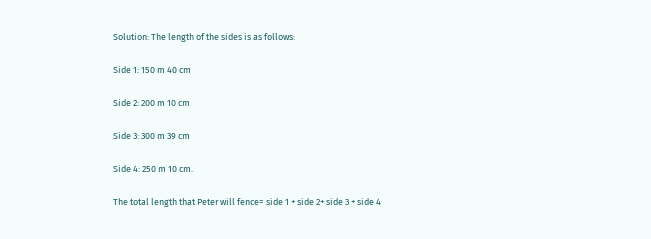Solution: The length of the sides is as follows:

Side 1: 150 m 40 cm

Side 2: 200 m 10 cm

Side 3: 300 m 39 cm

Side 4: 250 m 10 cm.

The total length that Peter will fence= side 1 + side 2+ side 3 + side 4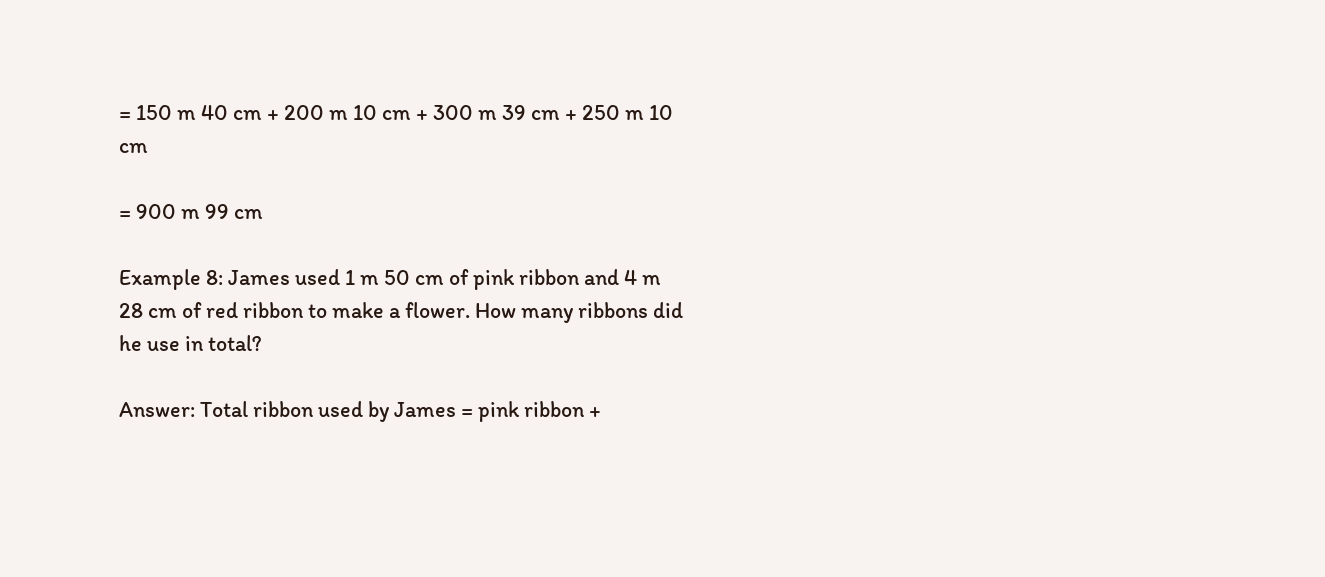= 150 m 40 cm + 200 m 10 cm + 300 m 39 cm + 250 m 10 cm

= 900 m 99 cm

Example 8: James used 1 m 50 cm of pink ribbon and 4 m 28 cm of red ribbon to make a flower. How many ribbons did he use in total?

Answer: Total ribbon used by James = pink ribbon +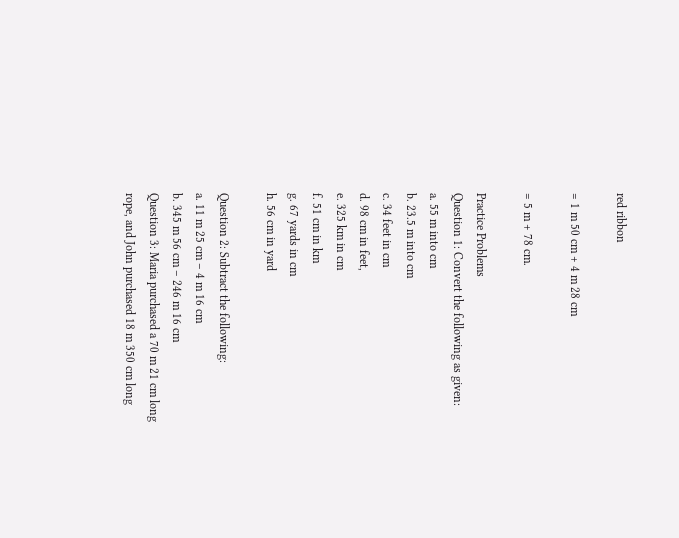red ribbon

= 1 m 50 cm + 4 m 28 cm

= 5 m + 78 cm.

Practice Problems
Question 1: Convert the following as given:
a. 55 m into cm
b. 23.5 m into cm
c. 34 feet in cm
d. 98 cm in feet,
e. 325 km in cm
f. 51 cm in km
g. 67 yards in cm
h. 56 cm in yard

Question 2: Subtract the following:
a. 11 m 25 cm – 4 m 16 cm
b. 345 m 56 cm – 246 m 16 cm
Question 3: Maria purchased a 70 m 21 cm long rope, and John purchased 18 m 350 cm long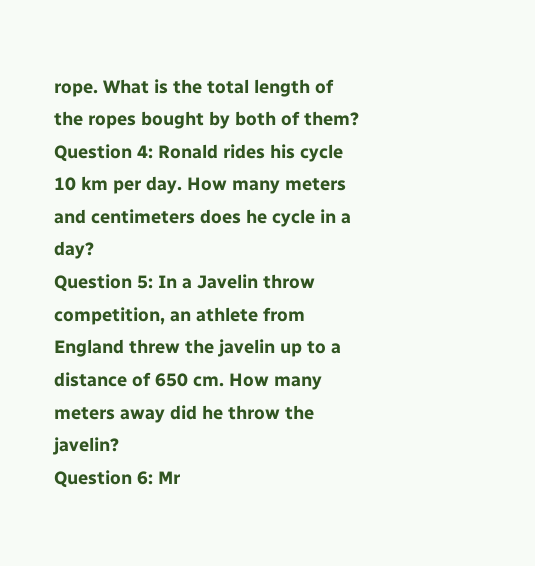rope. What is the total length of the ropes bought by both of them?
Question 4: Ronald rides his cycle 10 km per day. How many meters and centimeters does he cycle in a day?
Question 5: In a Javelin throw competition, an athlete from England threw the javelin up to a distance of 650 cm. How many meters away did he throw the javelin?
Question 6: Mr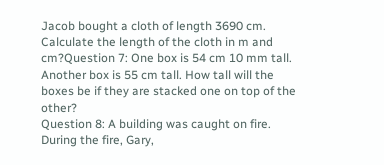Jacob bought a cloth of length 3690 cm. Calculate the length of the cloth in m and cm?Question 7: One box is 54 cm 10 mm tall. Another box is 55 cm tall. How tall will the boxes be if they are stacked one on top of the other?
Question 8: A building was caught on fire. During the fire, Gary,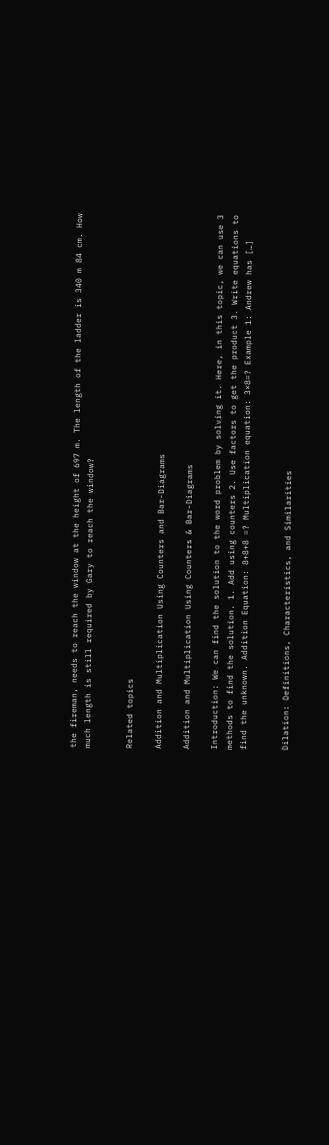the fireman, needs to reach the window at the height of 697 m. The length of the ladder is 340 m 84 cm. How much length is still required by Gary to reach the window?


Related topics

Addition and Multiplication Using Counters and Bar-Diagrams

Addition and Multiplication Using Counters & Bar-Diagrams

Introduction: We can find the solution to the word problem by solving it. Here, in this topic, we can use 3 methods to find the solution. 1. Add using counters 2. Use factors to get the product 3. Write equations to find the unknown. Addition Equation: 8+8+8 =? Multiplication equation: 3×8=? Example 1: Andrew has […]


Dilation: Definitions, Characteristics, and Similarities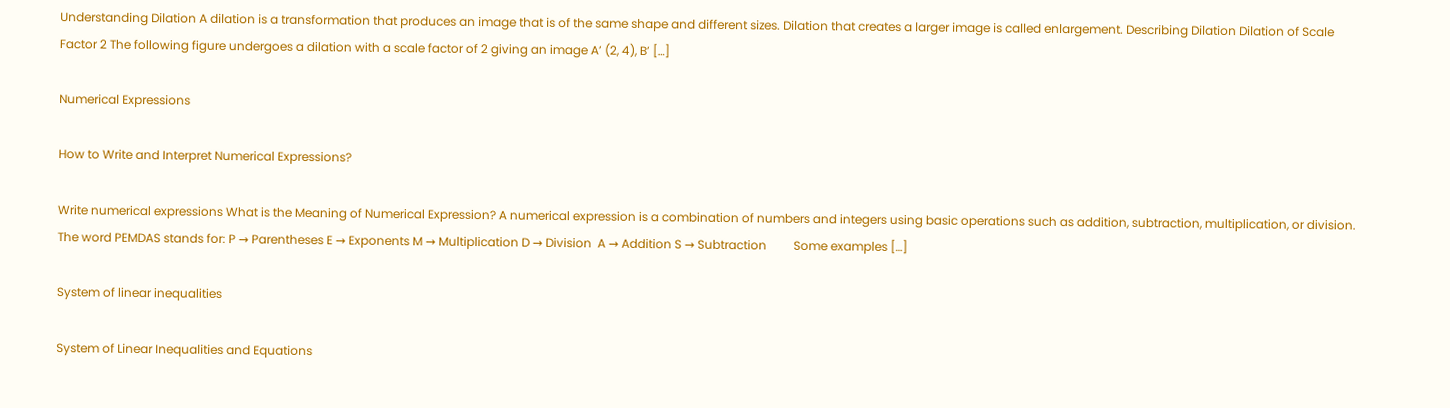Understanding Dilation A dilation is a transformation that produces an image that is of the same shape and different sizes. Dilation that creates a larger image is called enlargement. Describing Dilation Dilation of Scale Factor 2 The following figure undergoes a dilation with a scale factor of 2 giving an image A’ (2, 4), B’ […]

Numerical Expressions

How to Write and Interpret Numerical Expressions?

Write numerical expressions What is the Meaning of Numerical Expression? A numerical expression is a combination of numbers and integers using basic operations such as addition, subtraction, multiplication, or division. The word PEMDAS stands for: P → Parentheses E → Exponents M → Multiplication D → Division  A → Addition S → Subtraction         Some examples […]

System of linear inequalities

System of Linear Inequalities and Equations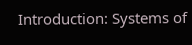Introduction: Systems of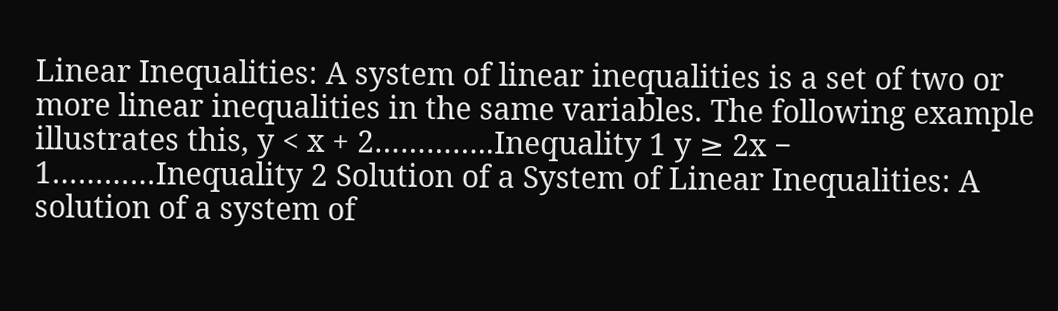Linear Inequalities: A system of linear inequalities is a set of two or more linear inequalities in the same variables. The following example illustrates this, y < x + 2…………..Inequality 1 y ≥ 2x − 1…………Inequality 2 Solution of a System of Linear Inequalities: A solution of a system of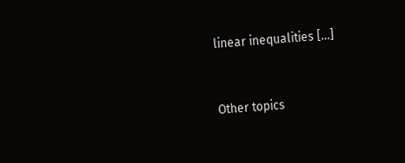linear inequalities […]


Other topics